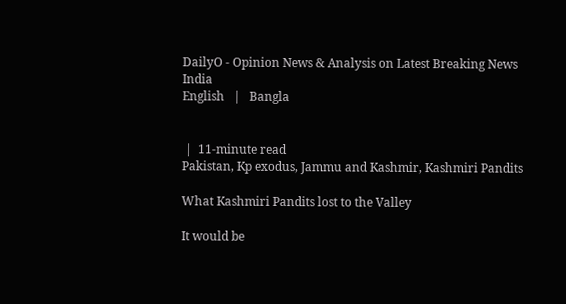DailyO - Opinion News & Analysis on Latest Breaking News India
English   |   Bangla


 |  11-minute read
Pakistan, Kp exodus, Jammu and Kashmir, Kashmiri Pandits

What Kashmiri Pandits lost to the Valley

It would be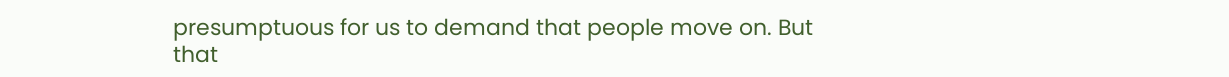presumptuous for us to demand that people move on. But that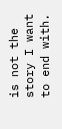is not the story I want to end with.